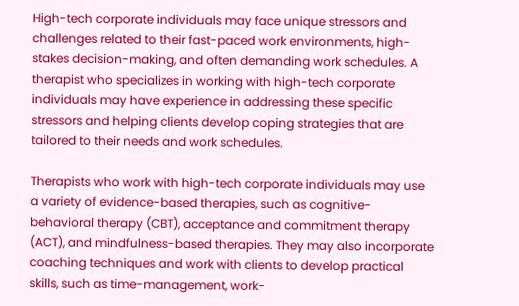High-tech corporate individuals may face unique stressors and challenges related to their fast-paced work environments, high-stakes decision-making, and often demanding work schedules. A therapist who specializes in working with high-tech corporate individuals may have experience in addressing these specific stressors and helping clients develop coping strategies that are tailored to their needs and work schedules.

Therapists who work with high-tech corporate individuals may use a variety of evidence-based therapies, such as cognitive-behavioral therapy (CBT), acceptance and commitment therapy (ACT), and mindfulness-based therapies. They may also incorporate coaching techniques and work with clients to develop practical skills, such as time-management, work-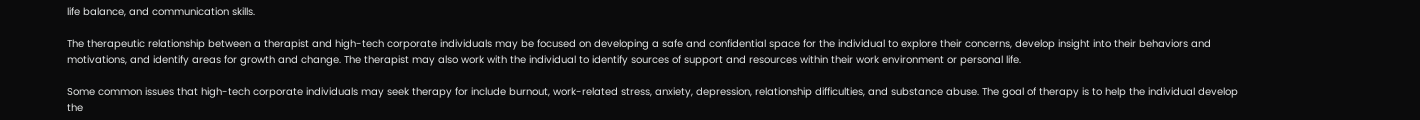life balance, and communication skills.

The therapeutic relationship between a therapist and high-tech corporate individuals may be focused on developing a safe and confidential space for the individual to explore their concerns, develop insight into their behaviors and motivations, and identify areas for growth and change. The therapist may also work with the individual to identify sources of support and resources within their work environment or personal life.

Some common issues that high-tech corporate individuals may seek therapy for include burnout, work-related stress, anxiety, depression, relationship difficulties, and substance abuse. The goal of therapy is to help the individual develop the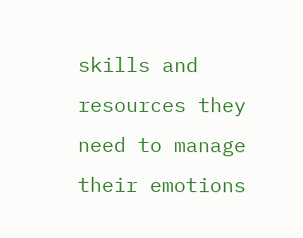skills and resources they need to manage their emotions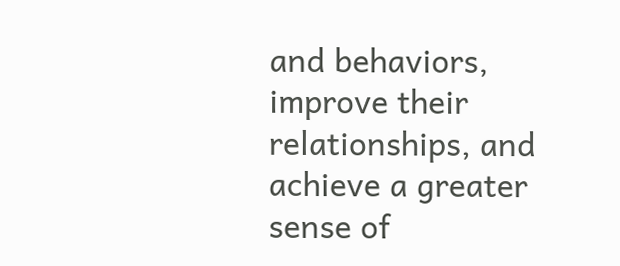and behaviors, improve their relationships, and achieve a greater sense of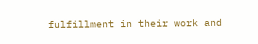fulfillment in their work and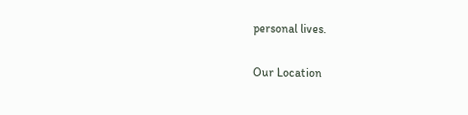personal lives.

Our Location